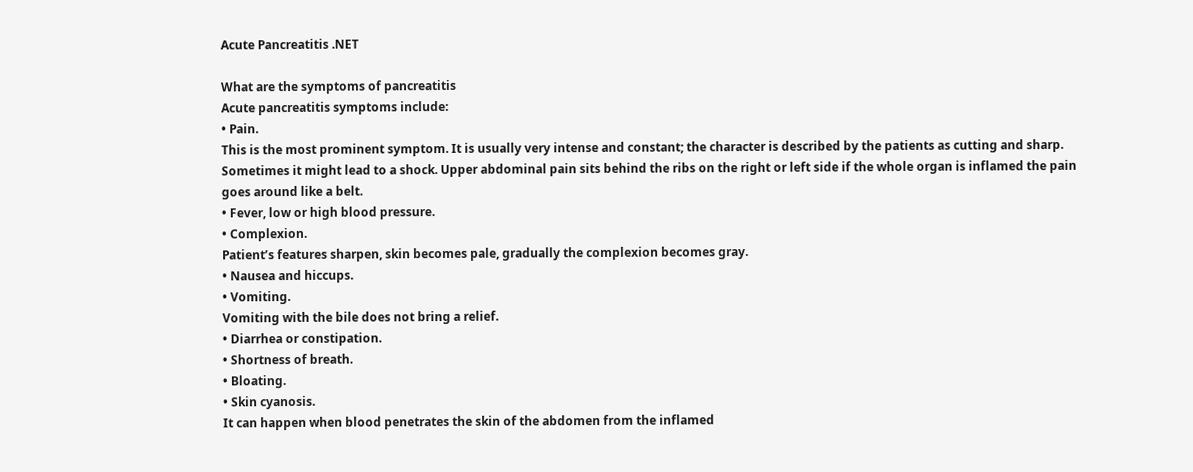Acute Pancreatitis .NET

What are the symptoms of pancreatitis
Acute pancreatitis symptoms include:
• Pain.
This is the most prominent symptom. It is usually very intense and constant; the character is described by the patients as cutting and sharp. Sometimes it might lead to a shock. Upper abdominal pain sits behind the ribs on the right or left side if the whole organ is inflamed the pain goes around like a belt.
• Fever, low or high blood pressure.
• Complexion.
Patient’s features sharpen, skin becomes pale, gradually the complexion becomes gray.
• Nausea and hiccups.
• Vomiting.
Vomiting with the bile does not bring a relief.
• Diarrhea or constipation.
• Shortness of breath.
• Bloating.
• Skin cyanosis.
It can happen when blood penetrates the skin of the abdomen from the inflamed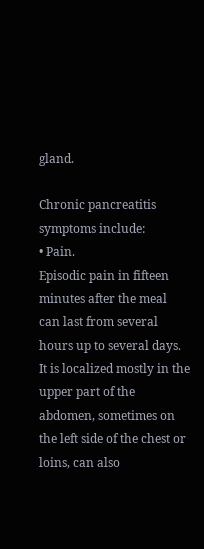gland.

Chronic pancreatitis symptoms include:
• Pain.
Episodic pain in fifteen minutes after the meal can last from several hours up to several days. It is localized mostly in the upper part of the abdomen, sometimes on the left side of the chest or loins, can also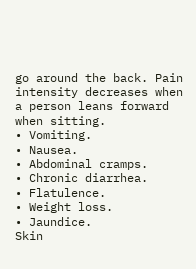go around the back. Pain intensity decreases when a person leans forward when sitting.
• Vomiting.
• Nausea.
• Abdominal cramps.
• Chronic diarrhea.
• Flatulence.
• Weight loss.
• Jaundice.
Skin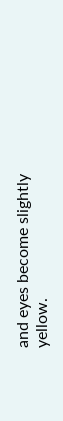and eyes become slightly yellow.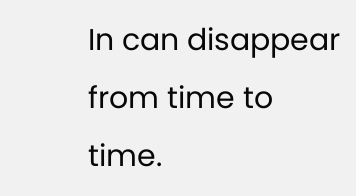In can disappear from time to time.